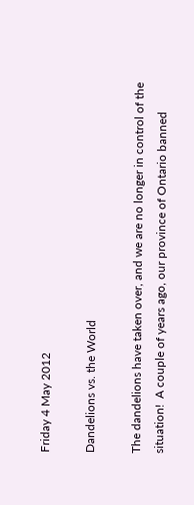Friday 4 May 2012

Dandelions vs. the World

The dandelions have taken over, and we are no longer in control of the situation!  A couple of years ago, our province of Ontario banned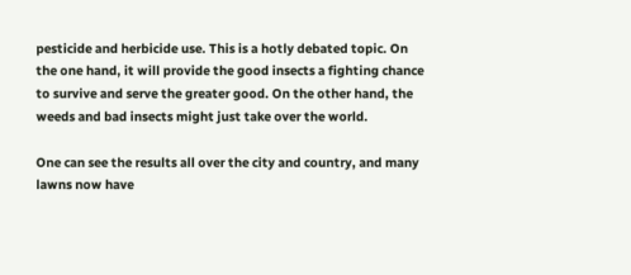pesticide and herbicide use. This is a hotly debated topic. On the one hand, it will provide the good insects a fighting chance to survive and serve the greater good. On the other hand, the weeds and bad insects might just take over the world.

One can see the results all over the city and country, and many lawns now have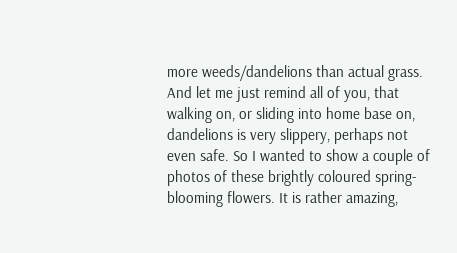more weeds/dandelions than actual grass. And let me just remind all of you, that walking on, or sliding into home base on, dandelions is very slippery, perhaps not even safe. So I wanted to show a couple of photos of these brightly coloured spring-blooming flowers. It is rather amazing,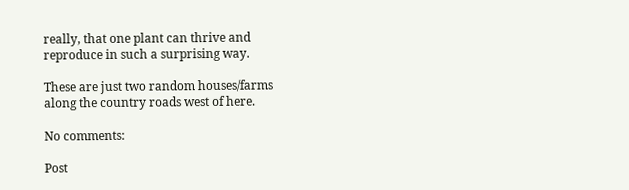really, that one plant can thrive and reproduce in such a surprising way.

These are just two random houses/farms along the country roads west of here.

No comments:

Post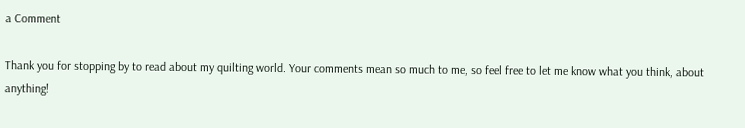a Comment

Thank you for stopping by to read about my quilting world. Your comments mean so much to me, so feel free to let me know what you think, about anything!